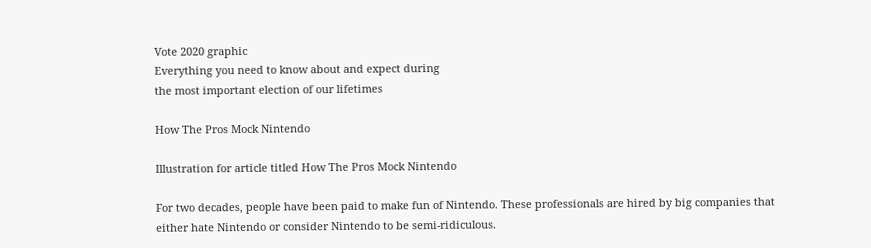Vote 2020 graphic
Everything you need to know about and expect during
the most important election of our lifetimes

How The Pros Mock Nintendo

Illustration for article titled How The Pros Mock Nintendo

For two decades, people have been paid to make fun of Nintendo. These professionals are hired by big companies that either hate Nintendo or consider Nintendo to be semi-ridiculous.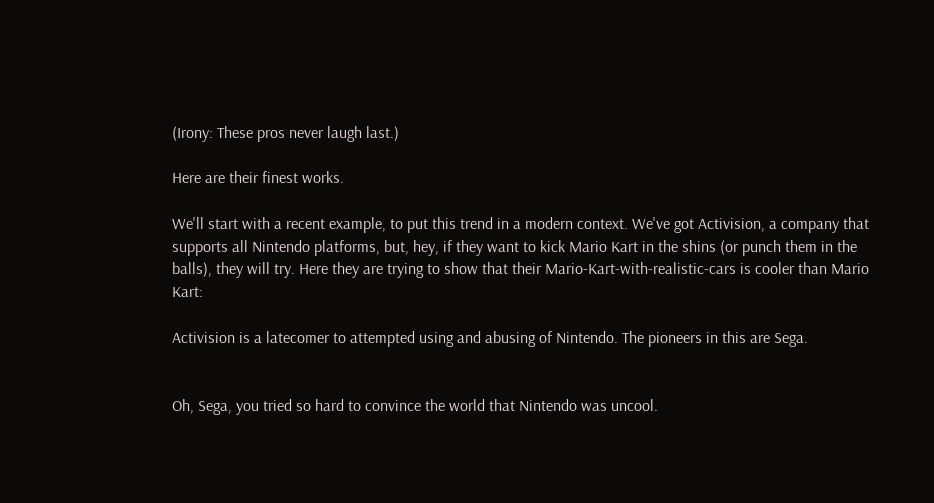(Irony: These pros never laugh last.)

Here are their finest works.

We'll start with a recent example, to put this trend in a modern context. We've got Activision, a company that supports all Nintendo platforms, but, hey, if they want to kick Mario Kart in the shins (or punch them in the balls), they will try. Here they are trying to show that their Mario-Kart-with-realistic-cars is cooler than Mario Kart:

Activision is a latecomer to attempted using and abusing of Nintendo. The pioneers in this are Sega.


Oh, Sega, you tried so hard to convince the world that Nintendo was uncool.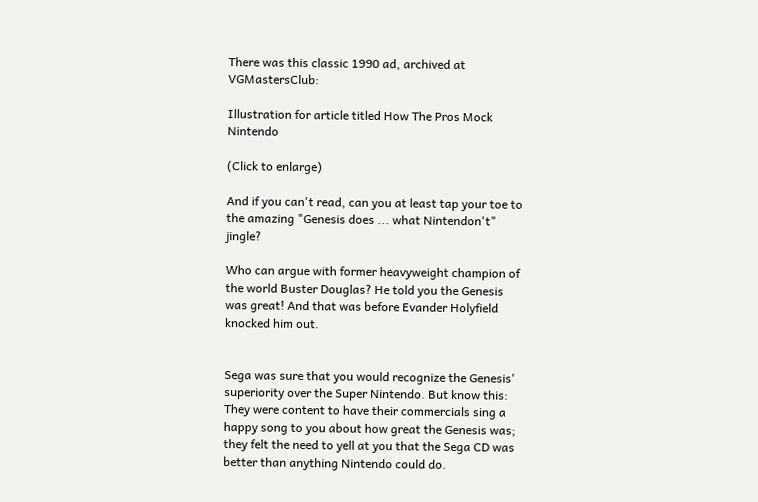There was this classic 1990 ad, archived at VGMastersClub:

Illustration for article titled How The Pros Mock Nintendo

(Click to enlarge)

And if you can't read, can you at least tap your toe to the amazing "Genesis does ... what Nintendon't" jingle?

Who can argue with former heavyweight champion of the world Buster Douglas? He told you the Genesis was great! And that was before Evander Holyfield knocked him out.


Sega was sure that you would recognize the Genesis' superiority over the Super Nintendo. But know this: They were content to have their commercials sing a happy song to you about how great the Genesis was; they felt the need to yell at you that the Sega CD was better than anything Nintendo could do.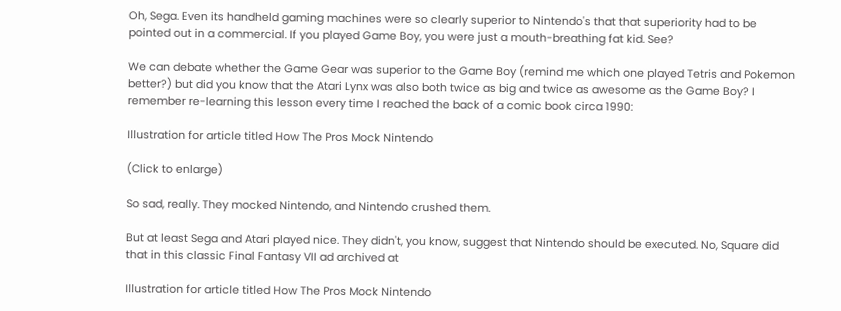Oh, Sega. Even its handheld gaming machines were so clearly superior to Nintendo's that that superiority had to be pointed out in a commercial. If you played Game Boy, you were just a mouth-breathing fat kid. See?

We can debate whether the Game Gear was superior to the Game Boy (remind me which one played Tetris and Pokemon better?) but did you know that the Atari Lynx was also both twice as big and twice as awesome as the Game Boy? I remember re-learning this lesson every time I reached the back of a comic book circa 1990:

Illustration for article titled How The Pros Mock Nintendo

(Click to enlarge)

So sad, really. They mocked Nintendo, and Nintendo crushed them.

But at least Sega and Atari played nice. They didn't, you know, suggest that Nintendo should be executed. No, Square did that in this classic Final Fantasy VII ad archived at

Illustration for article titled How The Pros Mock Nintendo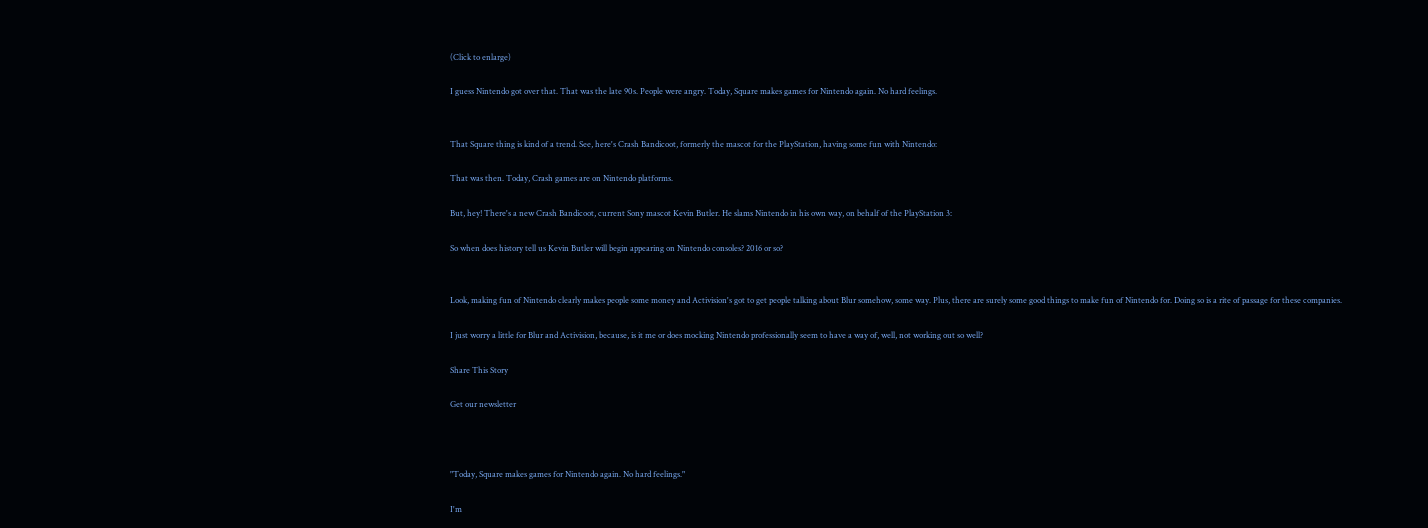(Click to enlarge)

I guess Nintendo got over that. That was the late 90s. People were angry. Today, Square makes games for Nintendo again. No hard feelings.


That Square thing is kind of a trend. See, here's Crash Bandicoot, formerly the mascot for the PlayStation, having some fun with Nintendo:

That was then. Today, Crash games are on Nintendo platforms.

But, hey! There's a new Crash Bandicoot, current Sony mascot Kevin Butler. He slams Nintendo in his own way, on behalf of the PlayStation 3:

So when does history tell us Kevin Butler will begin appearing on Nintendo consoles? 2016 or so?


Look, making fun of Nintendo clearly makes people some money and Activision's got to get people talking about Blur somehow, some way. Plus, there are surely some good things to make fun of Nintendo for. Doing so is a rite of passage for these companies.

I just worry a little for Blur and Activision, because, is it me or does mocking Nintendo professionally seem to have a way of, well, not working out so well?

Share This Story

Get our newsletter



"Today, Square makes games for Nintendo again. No hard feelings."

I'm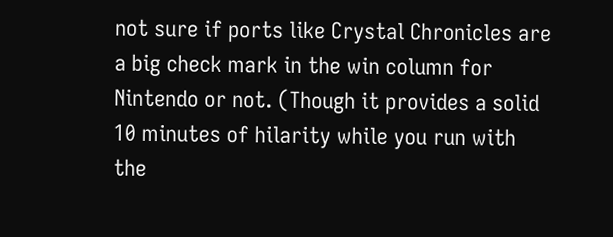not sure if ports like Crystal Chronicles are a big check mark in the win column for Nintendo or not. (Though it provides a solid 10 minutes of hilarity while you run with the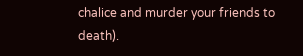chalice and murder your friends to death).